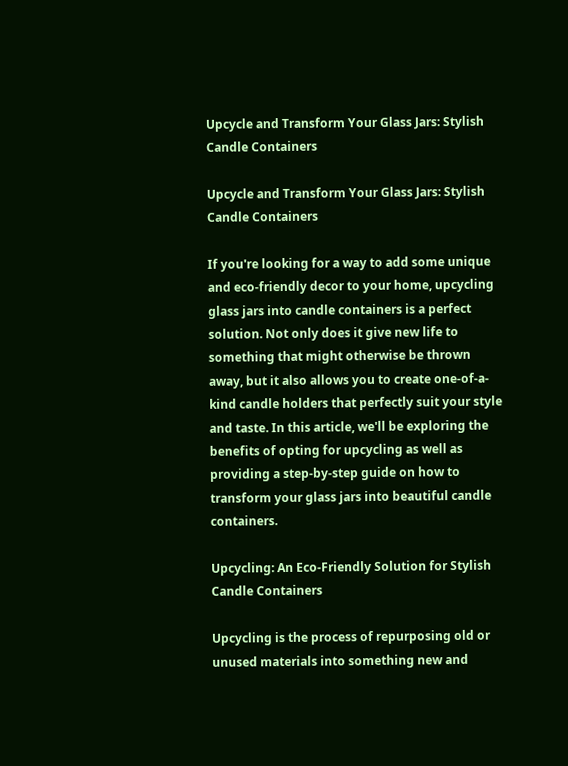Upcycle and Transform Your Glass Jars: Stylish Candle Containers

Upcycle and Transform Your Glass Jars: Stylish Candle Containers

If you're looking for a way to add some unique and eco-friendly decor to your home, upcycling glass jars into candle containers is a perfect solution. Not only does it give new life to something that might otherwise be thrown away, but it also allows you to create one-of-a-kind candle holders that perfectly suit your style and taste. In this article, we'll be exploring the benefits of opting for upcycling as well as providing a step-by-step guide on how to transform your glass jars into beautiful candle containers.

Upcycling: An Eco-Friendly Solution for Stylish Candle Containers

Upcycling is the process of repurposing old or unused materials into something new and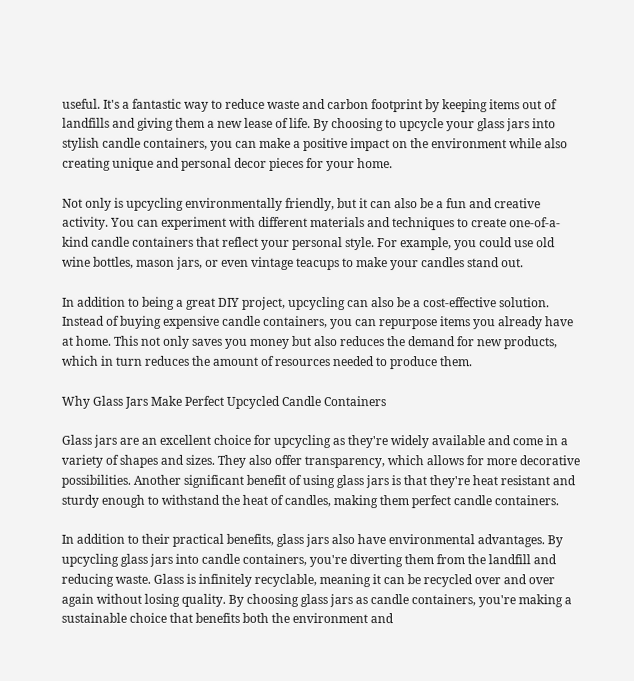useful. It's a fantastic way to reduce waste and carbon footprint by keeping items out of landfills and giving them a new lease of life. By choosing to upcycle your glass jars into stylish candle containers, you can make a positive impact on the environment while also creating unique and personal decor pieces for your home.

Not only is upcycling environmentally friendly, but it can also be a fun and creative activity. You can experiment with different materials and techniques to create one-of-a-kind candle containers that reflect your personal style. For example, you could use old wine bottles, mason jars, or even vintage teacups to make your candles stand out.

In addition to being a great DIY project, upcycling can also be a cost-effective solution. Instead of buying expensive candle containers, you can repurpose items you already have at home. This not only saves you money but also reduces the demand for new products, which in turn reduces the amount of resources needed to produce them.

Why Glass Jars Make Perfect Upcycled Candle Containers

Glass jars are an excellent choice for upcycling as they're widely available and come in a variety of shapes and sizes. They also offer transparency, which allows for more decorative possibilities. Another significant benefit of using glass jars is that they're heat resistant and sturdy enough to withstand the heat of candles, making them perfect candle containers.

In addition to their practical benefits, glass jars also have environmental advantages. By upcycling glass jars into candle containers, you're diverting them from the landfill and reducing waste. Glass is infinitely recyclable, meaning it can be recycled over and over again without losing quality. By choosing glass jars as candle containers, you're making a sustainable choice that benefits both the environment and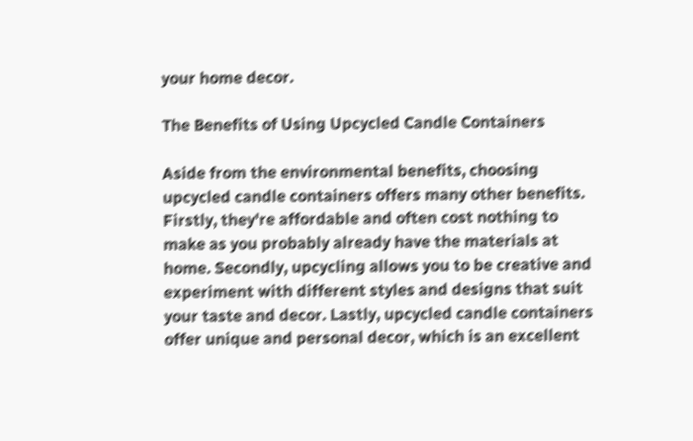your home decor.

The Benefits of Using Upcycled Candle Containers

Aside from the environmental benefits, choosing upcycled candle containers offers many other benefits. Firstly, they're affordable and often cost nothing to make as you probably already have the materials at home. Secondly, upcycling allows you to be creative and experiment with different styles and designs that suit your taste and decor. Lastly, upcycled candle containers offer unique and personal decor, which is an excellent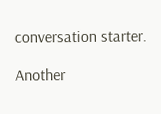conversation starter.

Another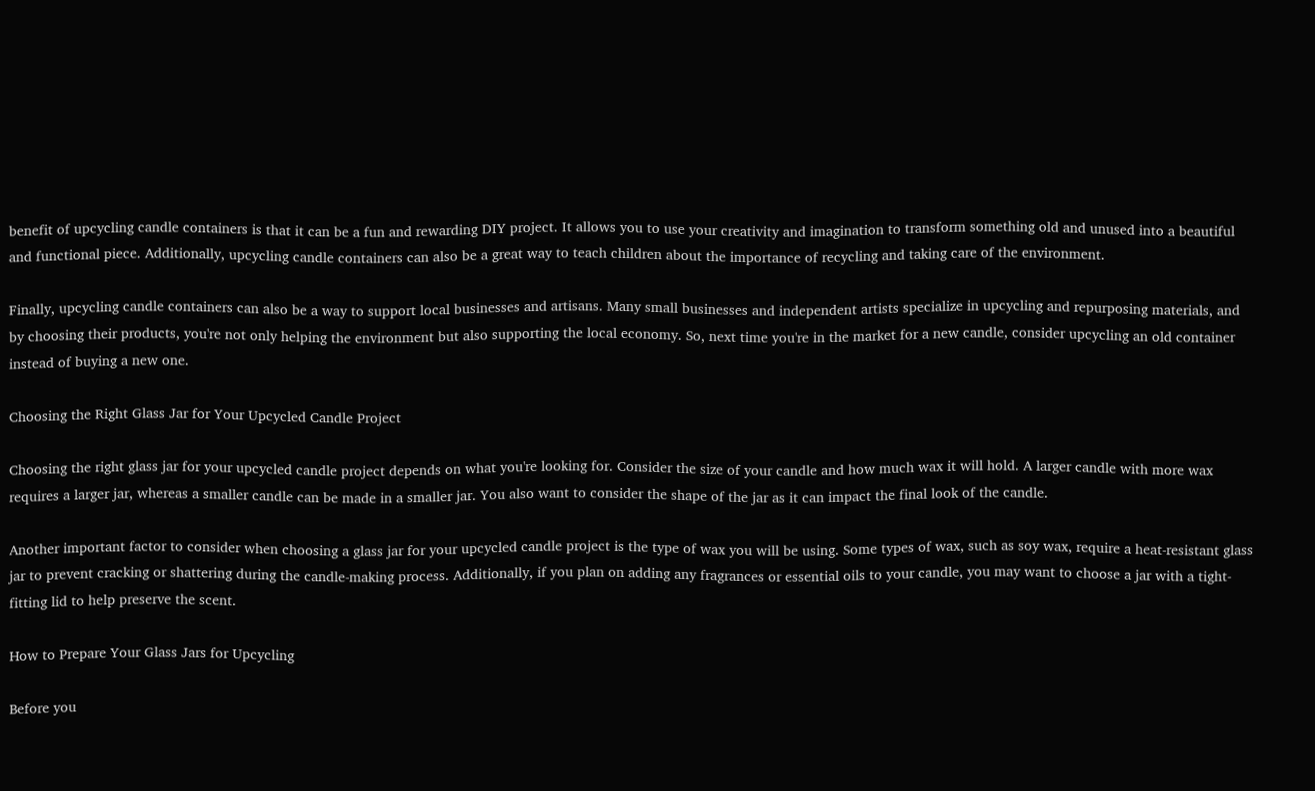benefit of upcycling candle containers is that it can be a fun and rewarding DIY project. It allows you to use your creativity and imagination to transform something old and unused into a beautiful and functional piece. Additionally, upcycling candle containers can also be a great way to teach children about the importance of recycling and taking care of the environment.

Finally, upcycling candle containers can also be a way to support local businesses and artisans. Many small businesses and independent artists specialize in upcycling and repurposing materials, and by choosing their products, you're not only helping the environment but also supporting the local economy. So, next time you're in the market for a new candle, consider upcycling an old container instead of buying a new one.

Choosing the Right Glass Jar for Your Upcycled Candle Project

Choosing the right glass jar for your upcycled candle project depends on what you're looking for. Consider the size of your candle and how much wax it will hold. A larger candle with more wax requires a larger jar, whereas a smaller candle can be made in a smaller jar. You also want to consider the shape of the jar as it can impact the final look of the candle.

Another important factor to consider when choosing a glass jar for your upcycled candle project is the type of wax you will be using. Some types of wax, such as soy wax, require a heat-resistant glass jar to prevent cracking or shattering during the candle-making process. Additionally, if you plan on adding any fragrances or essential oils to your candle, you may want to choose a jar with a tight-fitting lid to help preserve the scent.

How to Prepare Your Glass Jars for Upcycling

Before you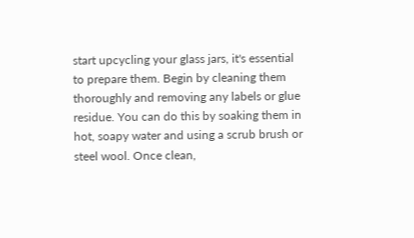start upcycling your glass jars, it's essential to prepare them. Begin by cleaning them thoroughly and removing any labels or glue residue. You can do this by soaking them in hot, soapy water and using a scrub brush or steel wool. Once clean,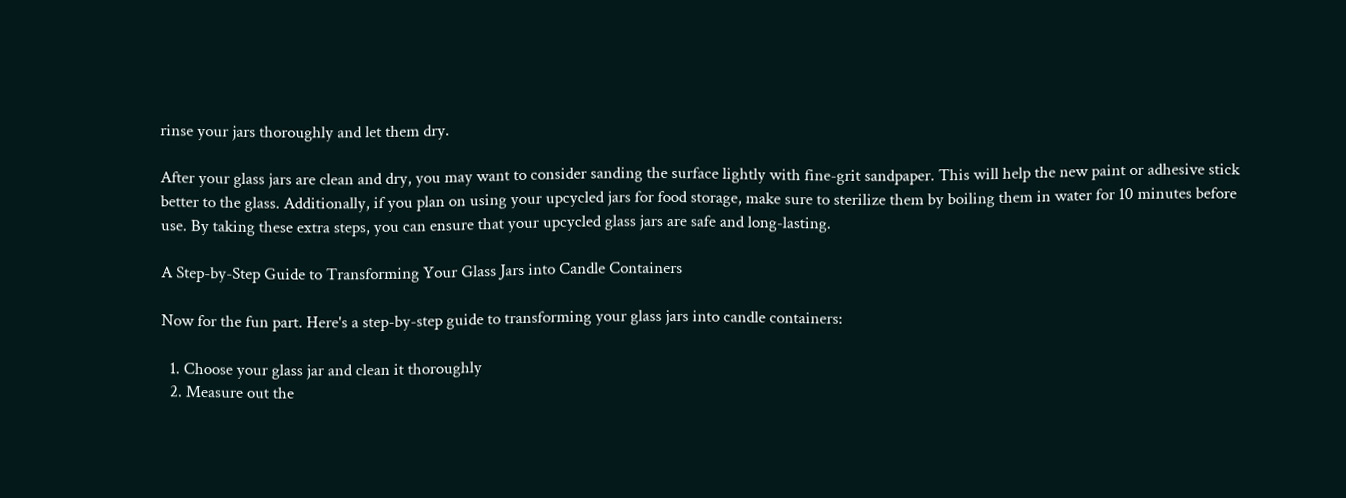rinse your jars thoroughly and let them dry.

After your glass jars are clean and dry, you may want to consider sanding the surface lightly with fine-grit sandpaper. This will help the new paint or adhesive stick better to the glass. Additionally, if you plan on using your upcycled jars for food storage, make sure to sterilize them by boiling them in water for 10 minutes before use. By taking these extra steps, you can ensure that your upcycled glass jars are safe and long-lasting.

A Step-by-Step Guide to Transforming Your Glass Jars into Candle Containers

Now for the fun part. Here's a step-by-step guide to transforming your glass jars into candle containers:

  1. Choose your glass jar and clean it thoroughly
  2. Measure out the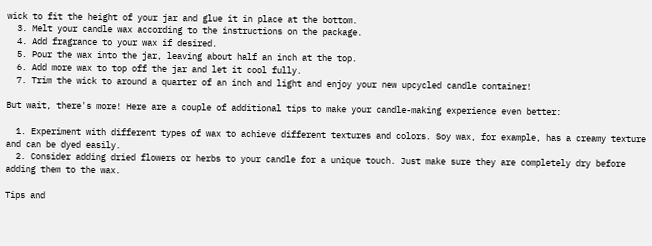wick to fit the height of your jar and glue it in place at the bottom.
  3. Melt your candle wax according to the instructions on the package.
  4. Add fragrance to your wax if desired.
  5. Pour the wax into the jar, leaving about half an inch at the top.
  6. Add more wax to top off the jar and let it cool fully.
  7. Trim the wick to around a quarter of an inch and light and enjoy your new upcycled candle container!

But wait, there's more! Here are a couple of additional tips to make your candle-making experience even better:

  1. Experiment with different types of wax to achieve different textures and colors. Soy wax, for example, has a creamy texture and can be dyed easily.
  2. Consider adding dried flowers or herbs to your candle for a unique touch. Just make sure they are completely dry before adding them to the wax.

Tips and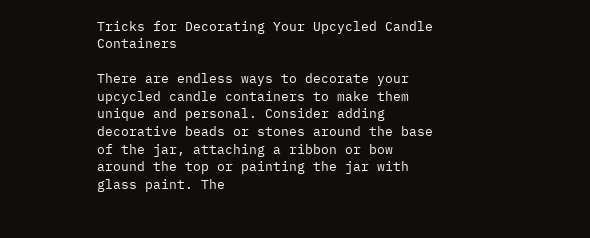Tricks for Decorating Your Upcycled Candle Containers

There are endless ways to decorate your upcycled candle containers to make them unique and personal. Consider adding decorative beads or stones around the base of the jar, attaching a ribbon or bow around the top or painting the jar with glass paint. The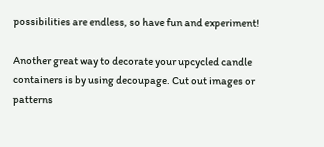possibilities are endless, so have fun and experiment!

Another great way to decorate your upcycled candle containers is by using decoupage. Cut out images or patterns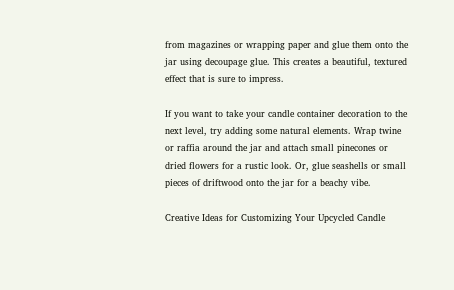from magazines or wrapping paper and glue them onto the jar using decoupage glue. This creates a beautiful, textured effect that is sure to impress.

If you want to take your candle container decoration to the next level, try adding some natural elements. Wrap twine or raffia around the jar and attach small pinecones or dried flowers for a rustic look. Or, glue seashells or small pieces of driftwood onto the jar for a beachy vibe.

Creative Ideas for Customizing Your Upcycled Candle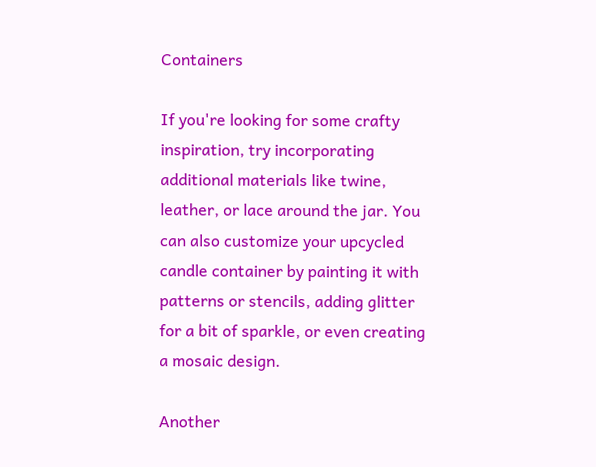Containers

If you're looking for some crafty inspiration, try incorporating additional materials like twine, leather, or lace around the jar. You can also customize your upcycled candle container by painting it with patterns or stencils, adding glitter for a bit of sparkle, or even creating a mosaic design.

Another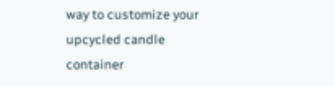way to customize your upcycled candle container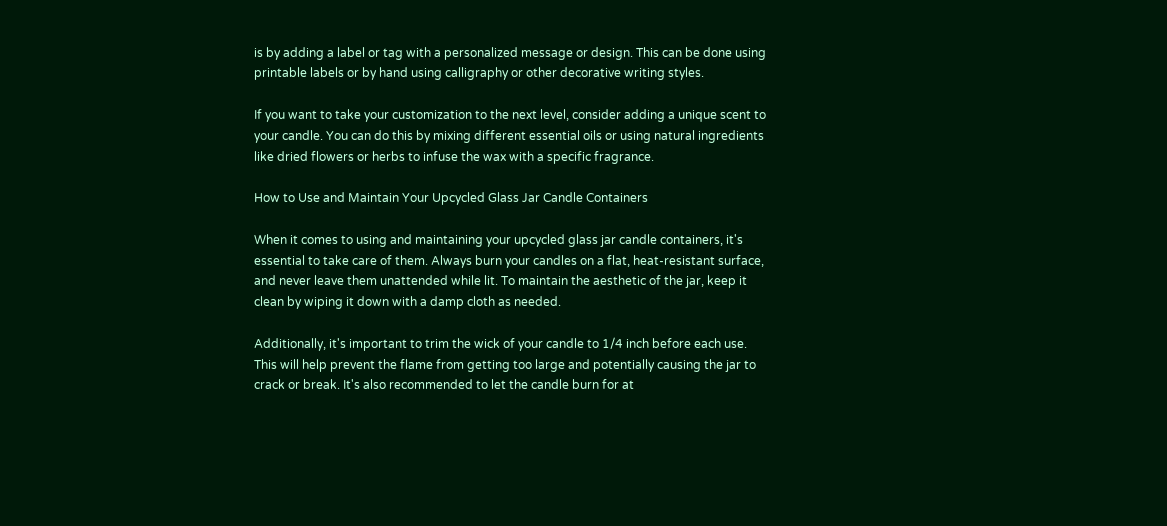is by adding a label or tag with a personalized message or design. This can be done using printable labels or by hand using calligraphy or other decorative writing styles.

If you want to take your customization to the next level, consider adding a unique scent to your candle. You can do this by mixing different essential oils or using natural ingredients like dried flowers or herbs to infuse the wax with a specific fragrance.

How to Use and Maintain Your Upcycled Glass Jar Candle Containers

When it comes to using and maintaining your upcycled glass jar candle containers, it's essential to take care of them. Always burn your candles on a flat, heat-resistant surface, and never leave them unattended while lit. To maintain the aesthetic of the jar, keep it clean by wiping it down with a damp cloth as needed.

Additionally, it's important to trim the wick of your candle to 1/4 inch before each use. This will help prevent the flame from getting too large and potentially causing the jar to crack or break. It's also recommended to let the candle burn for at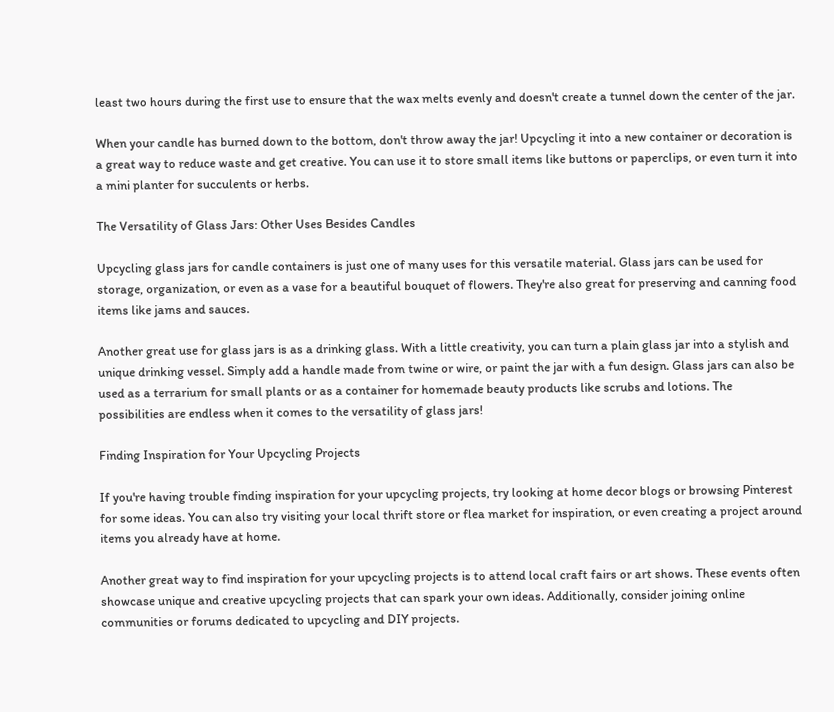least two hours during the first use to ensure that the wax melts evenly and doesn't create a tunnel down the center of the jar.

When your candle has burned down to the bottom, don't throw away the jar! Upcycling it into a new container or decoration is a great way to reduce waste and get creative. You can use it to store small items like buttons or paperclips, or even turn it into a mini planter for succulents or herbs.

The Versatility of Glass Jars: Other Uses Besides Candles

Upcycling glass jars for candle containers is just one of many uses for this versatile material. Glass jars can be used for storage, organization, or even as a vase for a beautiful bouquet of flowers. They're also great for preserving and canning food items like jams and sauces.

Another great use for glass jars is as a drinking glass. With a little creativity, you can turn a plain glass jar into a stylish and unique drinking vessel. Simply add a handle made from twine or wire, or paint the jar with a fun design. Glass jars can also be used as a terrarium for small plants or as a container for homemade beauty products like scrubs and lotions. The possibilities are endless when it comes to the versatility of glass jars!

Finding Inspiration for Your Upcycling Projects

If you're having trouble finding inspiration for your upcycling projects, try looking at home decor blogs or browsing Pinterest for some ideas. You can also try visiting your local thrift store or flea market for inspiration, or even creating a project around items you already have at home.

Another great way to find inspiration for your upcycling projects is to attend local craft fairs or art shows. These events often showcase unique and creative upcycling projects that can spark your own ideas. Additionally, consider joining online communities or forums dedicated to upcycling and DIY projects.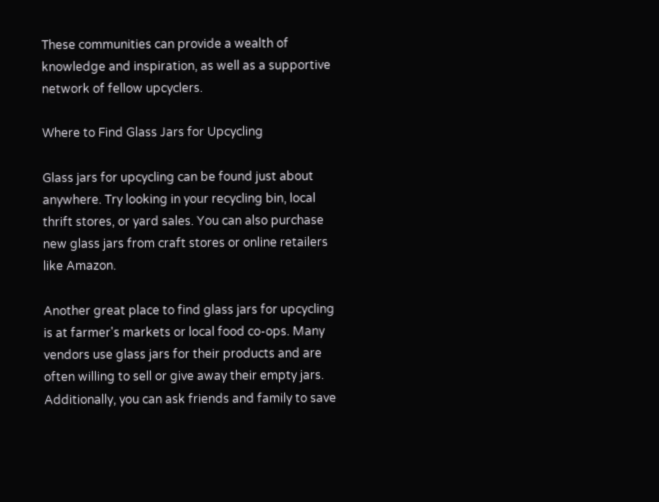These communities can provide a wealth of knowledge and inspiration, as well as a supportive network of fellow upcyclers.

Where to Find Glass Jars for Upcycling

Glass jars for upcycling can be found just about anywhere. Try looking in your recycling bin, local thrift stores, or yard sales. You can also purchase new glass jars from craft stores or online retailers like Amazon.

Another great place to find glass jars for upcycling is at farmer's markets or local food co-ops. Many vendors use glass jars for their products and are often willing to sell or give away their empty jars. Additionally, you can ask friends and family to save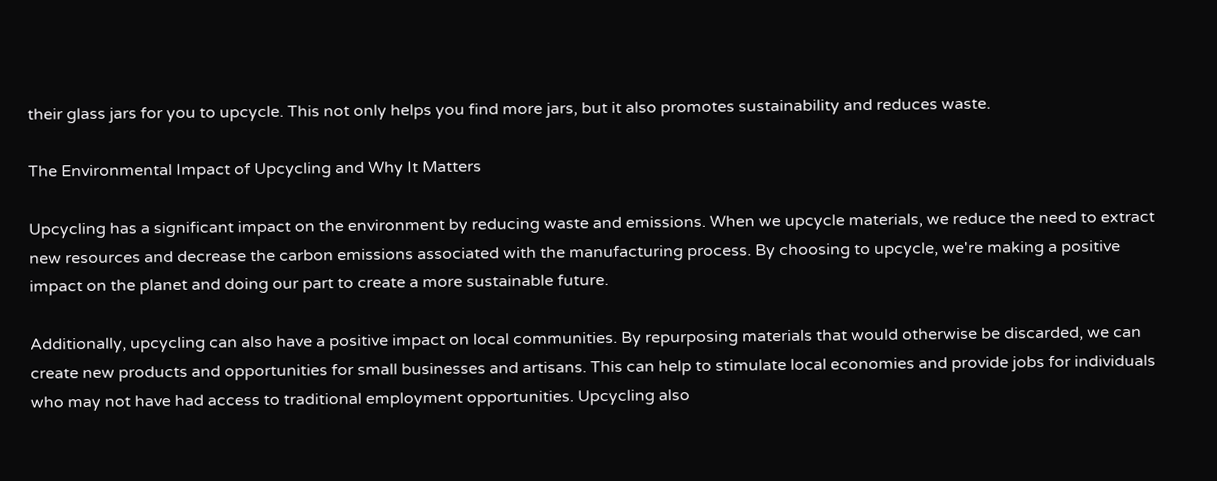their glass jars for you to upcycle. This not only helps you find more jars, but it also promotes sustainability and reduces waste.

The Environmental Impact of Upcycling and Why It Matters

Upcycling has a significant impact on the environment by reducing waste and emissions. When we upcycle materials, we reduce the need to extract new resources and decrease the carbon emissions associated with the manufacturing process. By choosing to upcycle, we're making a positive impact on the planet and doing our part to create a more sustainable future.

Additionally, upcycling can also have a positive impact on local communities. By repurposing materials that would otherwise be discarded, we can create new products and opportunities for small businesses and artisans. This can help to stimulate local economies and provide jobs for individuals who may not have had access to traditional employment opportunities. Upcycling also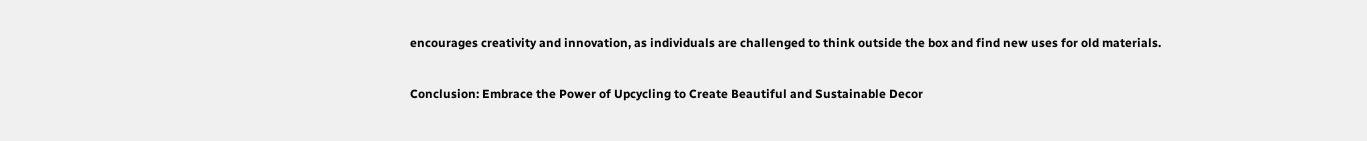encourages creativity and innovation, as individuals are challenged to think outside the box and find new uses for old materials.

Conclusion: Embrace the Power of Upcycling to Create Beautiful and Sustainable Decor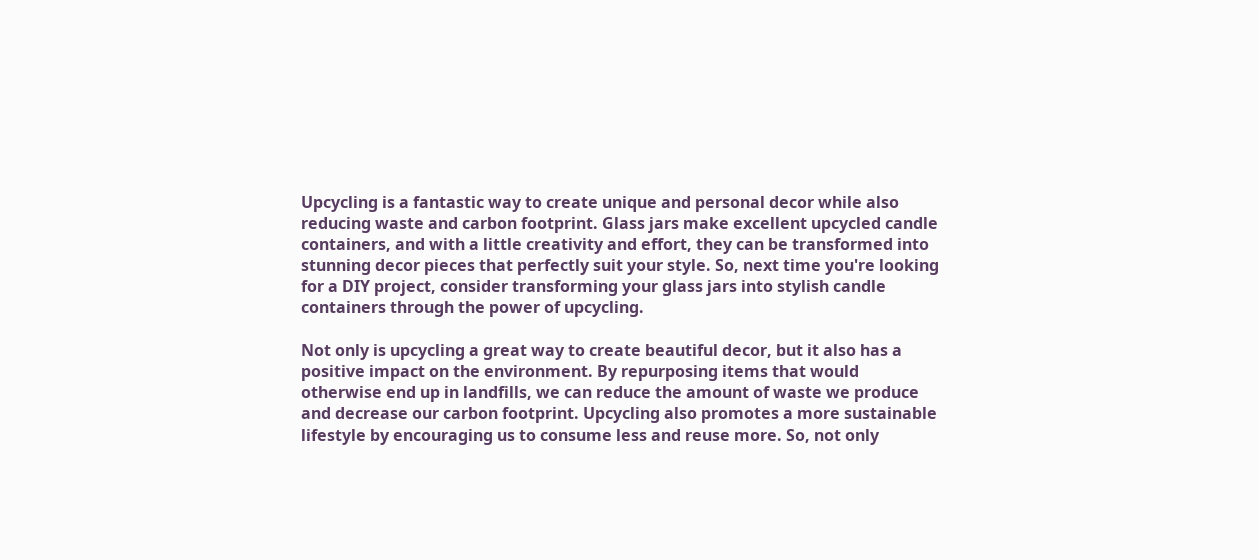Upcycling is a fantastic way to create unique and personal decor while also reducing waste and carbon footprint. Glass jars make excellent upcycled candle containers, and with a little creativity and effort, they can be transformed into stunning decor pieces that perfectly suit your style. So, next time you're looking for a DIY project, consider transforming your glass jars into stylish candle containers through the power of upcycling.

Not only is upcycling a great way to create beautiful decor, but it also has a positive impact on the environment. By repurposing items that would otherwise end up in landfills, we can reduce the amount of waste we produce and decrease our carbon footprint. Upcycling also promotes a more sustainable lifestyle by encouraging us to consume less and reuse more. So, not only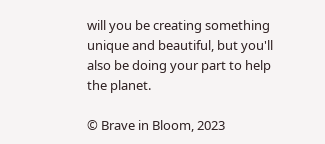will you be creating something unique and beautiful, but you'll also be doing your part to help the planet.

© Brave in Bloom, 2023